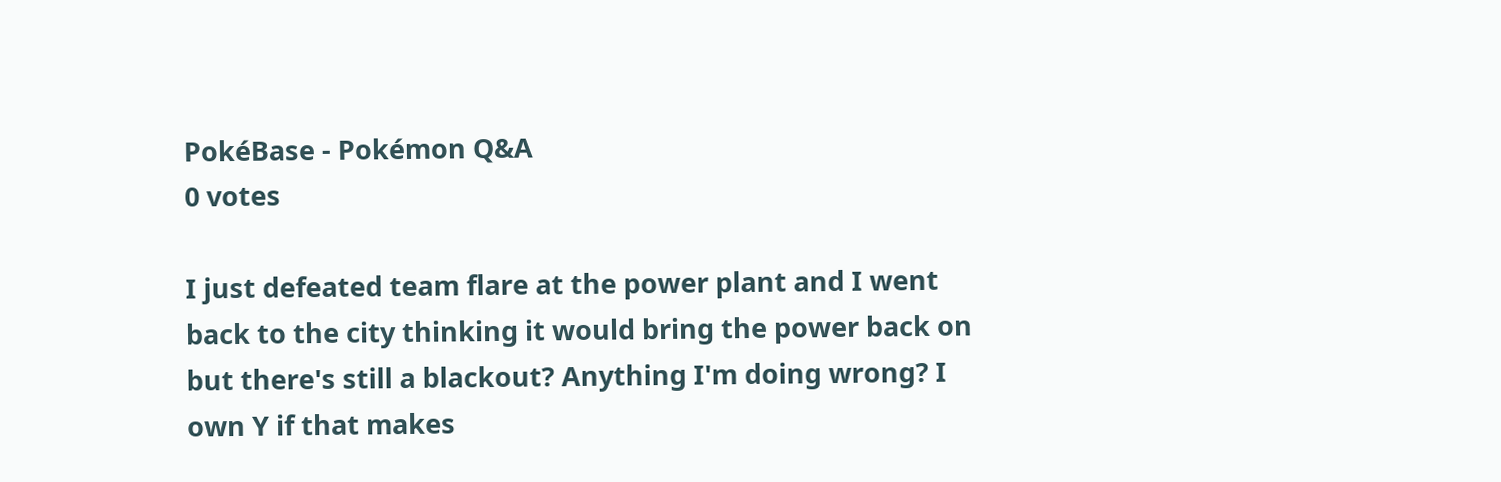PokéBase - Pokémon Q&A
0 votes

I just defeated team flare at the power plant and I went back to the city thinking it would bring the power back on but there's still a blackout? Anything I'm doing wrong? I own Y if that makes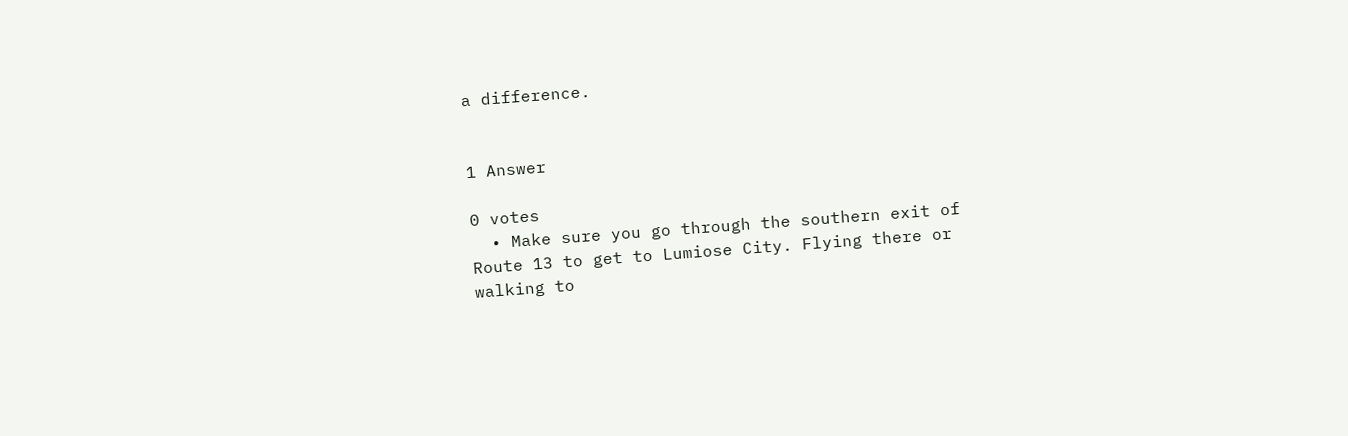a difference.


1 Answer

0 votes
  • Make sure you go through the southern exit of Route 13 to get to Lumiose City. Flying there or walking to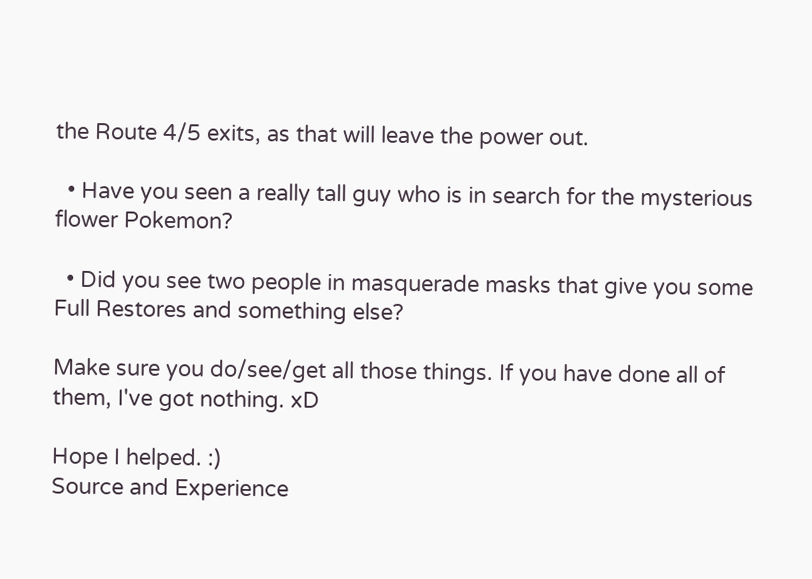the Route 4/5 exits, as that will leave the power out.

  • Have you seen a really tall guy who is in search for the mysterious flower Pokemon?

  • Did you see two people in masquerade masks that give you some Full Restores and something else?

Make sure you do/see/get all those things. If you have done all of them, I've got nothing. xD

Hope I helped. :)
Source and Experience